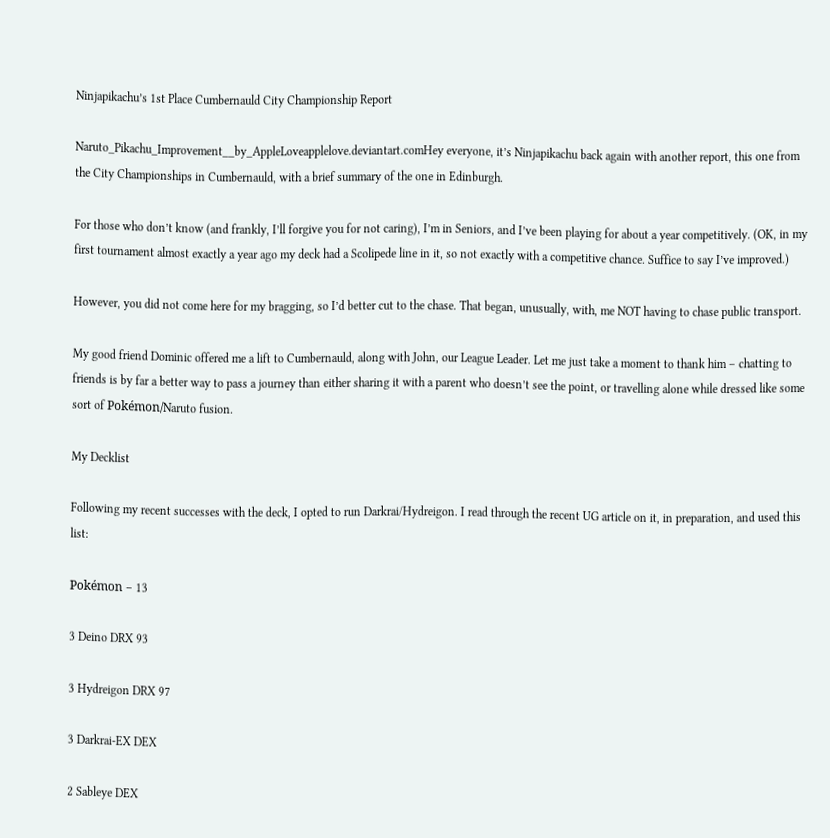Ninjapikachu’s 1st Place Cumbernauld City Championship Report

Naruto_Pikachu_Improvement__by_AppleLoveapplelove.deviantart.comHey everyone, it’s Ninjapikachu back again with another report, this one from the City Championships in Cumbernauld, with a brief summary of the one in Edinburgh.

For those who don’t know (and frankly, I’ll forgive you for not caring), I’m in Seniors, and I’ve been playing for about a year competitively. (OK, in my first tournament almost exactly a year ago my deck had a Scolipede line in it, so not exactly with a competitive chance. Suffice to say I’ve improved.)

However, you did not come here for my bragging, so I’d better cut to the chase. That began, unusually, with, me NOT having to chase public transport.

My good friend Dominic offered me a lift to Cumbernauld, along with John, our League Leader. Let me just take a moment to thank him – chatting to friends is by far a better way to pass a journey than either sharing it with a parent who doesn’t see the point, or travelling alone while dressed like some sort of Pokémon/Naruto fusion.

My Decklist

Following my recent successes with the deck, I opted to run Darkrai/Hydreigon. I read through the recent UG article on it, in preparation, and used this list:

Pokémon – 13

3 Deino DRX 93

3 Hydreigon DRX 97

3 Darkrai-EX DEX

2 Sableye DEX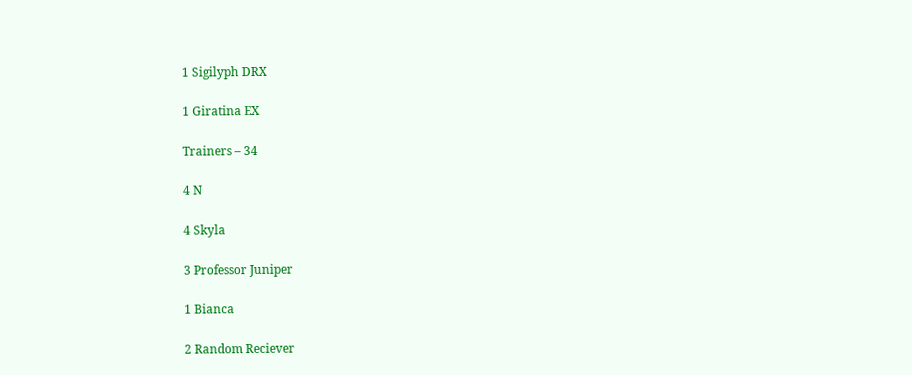1 Sigilyph DRX

1 Giratina EX

Trainers – 34

4 N

4 Skyla

3 Professor Juniper

1 Bianca

2 Random Reciever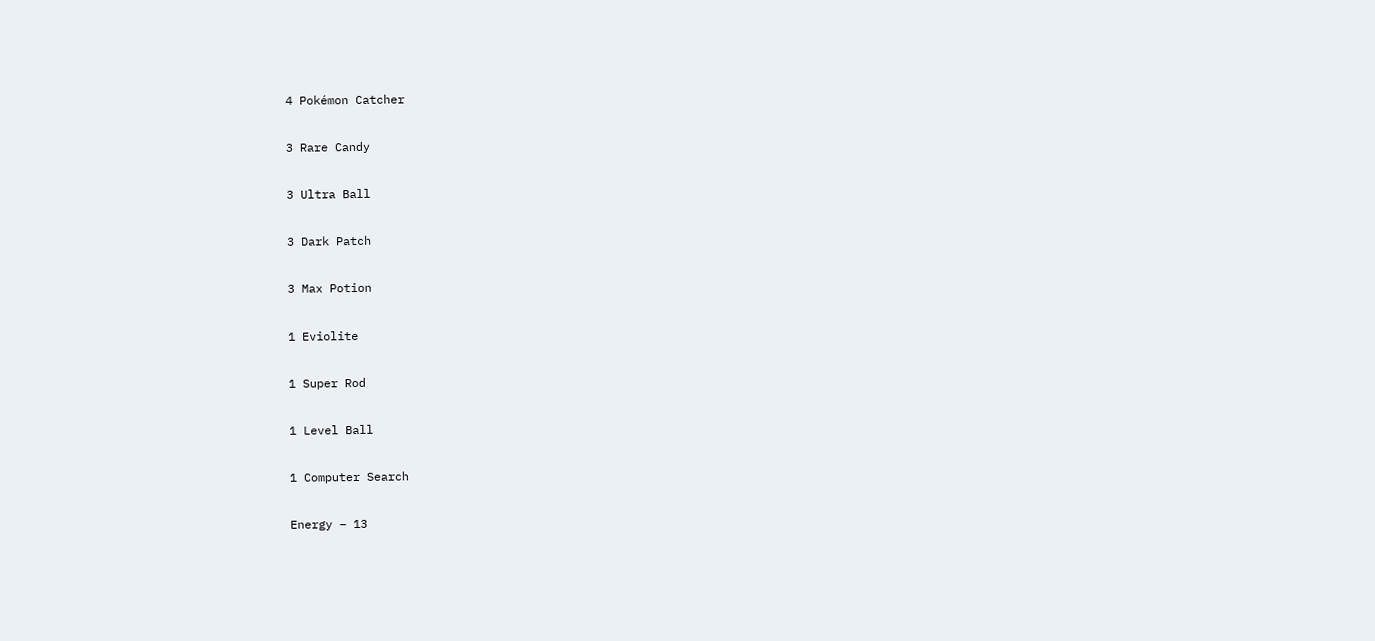4 Pokémon Catcher

3 Rare Candy

3 Ultra Ball

3 Dark Patch

3 Max Potion

1 Eviolite

1 Super Rod

1 Level Ball

1 Computer Search

Energy – 13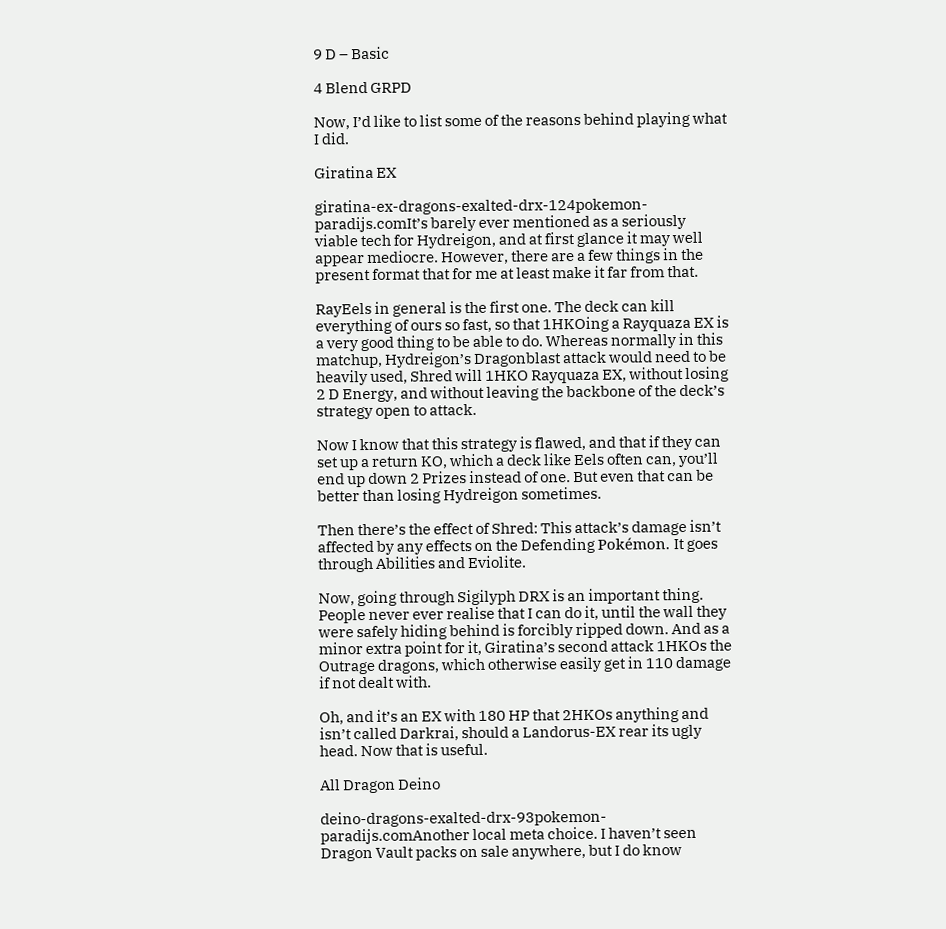9 D – Basic

4 Blend GRPD

Now, I’d like to list some of the reasons behind playing what I did.

Giratina EX

giratina-ex-dragons-exalted-drx-124pokemon-paradijs.comIt’s barely ever mentioned as a seriously viable tech for Hydreigon, and at first glance it may well appear mediocre. However, there are a few things in the present format that for me at least make it far from that.

RayEels in general is the first one. The deck can kill everything of ours so fast, so that 1HKOing a Rayquaza EX is a very good thing to be able to do. Whereas normally in this matchup, Hydreigon’s Dragonblast attack would need to be heavily used, Shred will 1HKO Rayquaza EX, without losing 2 D Energy, and without leaving the backbone of the deck’s strategy open to attack.

Now I know that this strategy is flawed, and that if they can set up a return KO, which a deck like Eels often can, you’ll end up down 2 Prizes instead of one. But even that can be better than losing Hydreigon sometimes.

Then there’s the effect of Shred: This attack’s damage isn’t affected by any effects on the Defending Pokémon. It goes through Abilities and Eviolite.

Now, going through Sigilyph DRX is an important thing. People never ever realise that I can do it, until the wall they were safely hiding behind is forcibly ripped down. And as a minor extra point for it, Giratina’s second attack 1HKOs the Outrage dragons, which otherwise easily get in 110 damage if not dealt with.

Oh, and it’s an EX with 180 HP that 2HKOs anything and isn’t called Darkrai, should a Landorus-EX rear its ugly head. Now that is useful.

All Dragon Deino

deino-dragons-exalted-drx-93pokemon-paradijs.comAnother local meta choice. I haven’t seen Dragon Vault packs on sale anywhere, but I do know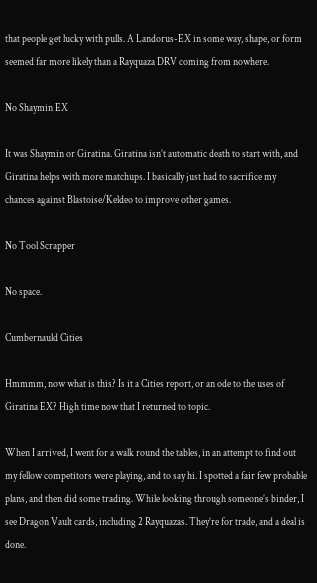that people get lucky with pulls. A Landorus-EX in some way, shape, or form seemed far more likely than a Rayquaza DRV coming from nowhere.

No Shaymin EX

It was Shaymin or Giratina. Giratina isn’t automatic death to start with, and Giratina helps with more matchups. I basically just had to sacrifice my chances against Blastoise/Keldeo to improve other games.

No Tool Scrapper

No space.

Cumbernauld Cities

Hmmmm, now what is this? Is it a Cities report, or an ode to the uses of Giratina EX? High time now that I returned to topic.

When I arrived, I went for a walk round the tables, in an attempt to find out my fellow competitors were playing, and to say hi. I spotted a fair few probable plans, and then did some trading. While looking through someone’s binder, I see Dragon Vault cards, including 2 Rayquazas. They’re for trade, and a deal is done.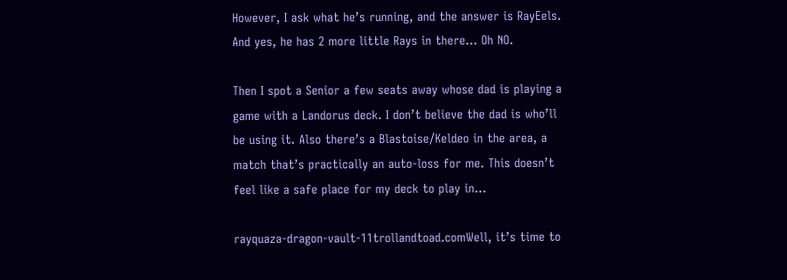However, I ask what he’s running, and the answer is RayEels. And yes, he has 2 more little Rays in there… Oh NO.

Then I spot a Senior a few seats away whose dad is playing a game with a Landorus deck. I don’t believe the dad is who’ll be using it. Also there’s a Blastoise/Keldeo in the area, a match that’s practically an auto-loss for me. This doesn’t feel like a safe place for my deck to play in…

rayquaza-dragon-vault-11trollandtoad.comWell, it’s time to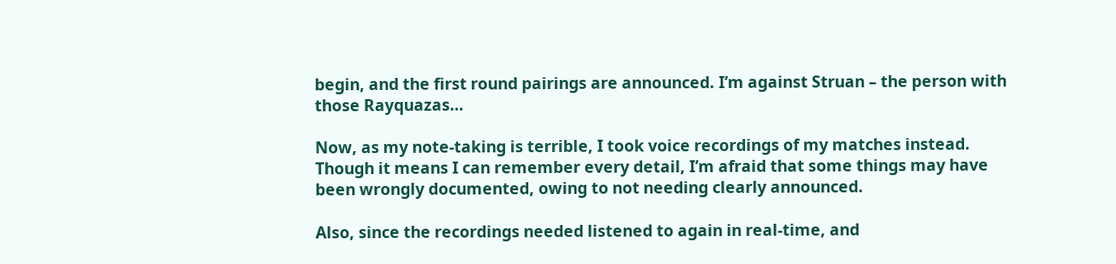begin, and the first round pairings are announced. I’m against Struan – the person with those Rayquazas…

Now, as my note-taking is terrible, I took voice recordings of my matches instead. Though it means I can remember every detail, I’m afraid that some things may have been wrongly documented, owing to not needing clearly announced.

Also, since the recordings needed listened to again in real-time, and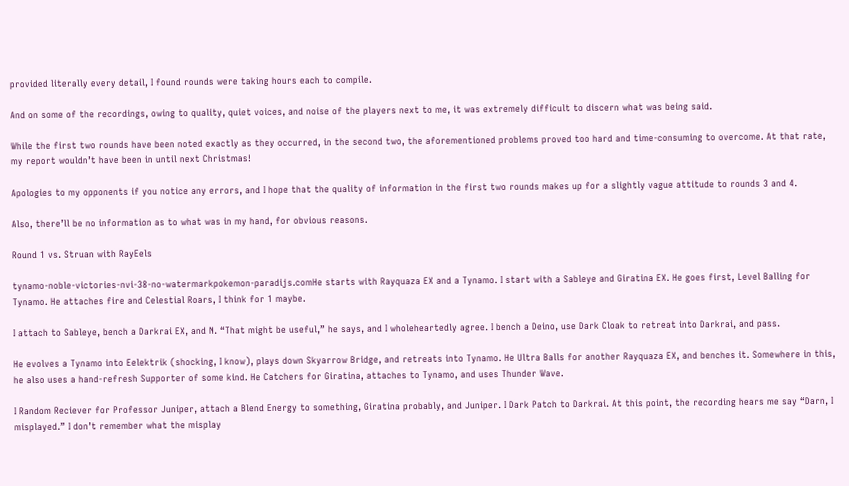provided literally every detail, I found rounds were taking hours each to compile.

And on some of the recordings, owing to quality, quiet voices, and noise of the players next to me, it was extremely difficult to discern what was being said.

While the first two rounds have been noted exactly as they occurred, in the second two, the aforementioned problems proved too hard and time-consuming to overcome. At that rate, my report wouldn’t have been in until next Christmas!

Apologies to my opponents if you notice any errors, and I hope that the quality of information in the first two rounds makes up for a slightly vague attitude to rounds 3 and 4.

Also, there’ll be no information as to what was in my hand, for obvious reasons.

Round 1 vs. Struan with RayEels

tynamo-noble-victories-nvi-38-no-watermarkpokemon-paradijs.comHe starts with Rayquaza EX and a Tynamo. I start with a Sableye and Giratina EX. He goes first, Level Balling for Tynamo. He attaches fire and Celestial Roars, I think for 1 maybe.

I attach to Sableye, bench a Darkrai EX, and N. “That might be useful,” he says, and I wholeheartedly agree. I bench a Deino, use Dark Cloak to retreat into Darkrai, and pass.

He evolves a Tynamo into Eelektrik (shocking, I know), plays down Skyarrow Bridge, and retreats into Tynamo. He Ultra Balls for another Rayquaza EX, and benches it. Somewhere in this, he also uses a hand-refresh Supporter of some kind. He Catchers for Giratina, attaches to Tynamo, and uses Thunder Wave.

I Random Reciever for Professor Juniper, attach a Blend Energy to something, Giratina probably, and Juniper. I Dark Patch to Darkrai. At this point, the recording hears me say “Darn, I misplayed.” I don’t remember what the misplay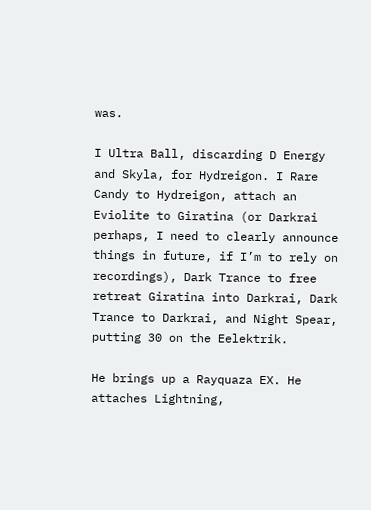was.

I Ultra Ball, discarding D Energy and Skyla, for Hydreigon. I Rare Candy to Hydreigon, attach an Eviolite to Giratina (or Darkrai perhaps, I need to clearly announce things in future, if I’m to rely on recordings), Dark Trance to free retreat Giratina into Darkrai, Dark Trance to Darkrai, and Night Spear, putting 30 on the Eelektrik.

He brings up a Rayquaza EX. He attaches Lightning,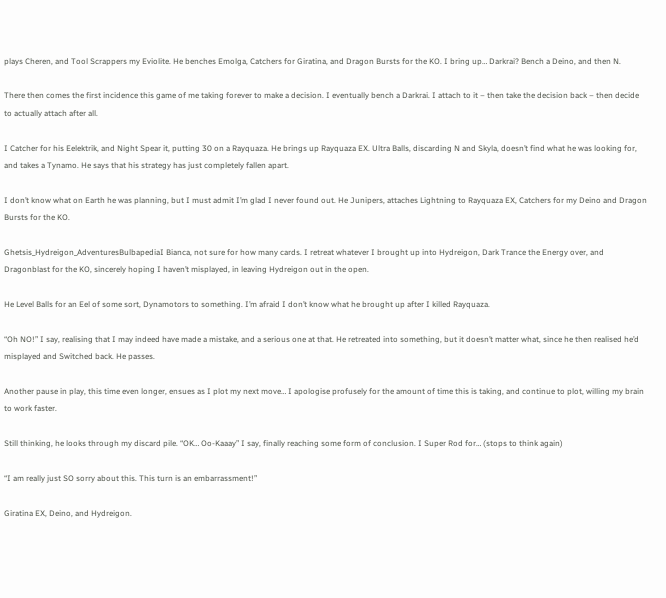plays Cheren, and Tool Scrappers my Eviolite. He benches Emolga, Catchers for Giratina, and Dragon Bursts for the KO. I bring up… Darkrai? Bench a Deino, and then N.

There then comes the first incidence this game of me taking forever to make a decision. I eventually bench a Darkrai. I attach to it – then take the decision back – then decide to actually attach after all.

I Catcher for his Eelektrik, and Night Spear it, putting 30 on a Rayquaza. He brings up Rayquaza EX. Ultra Balls, discarding N and Skyla, doesn’t find what he was looking for, and takes a Tynamo. He says that his strategy has just completely fallen apart.

I don’t know what on Earth he was planning, but I must admit I’m glad I never found out. He Junipers, attaches Lightning to Rayquaza EX, Catchers for my Deino and Dragon Bursts for the KO.

Ghetsis_Hydreigon_AdventuresBulbapediaI Bianca, not sure for how many cards. I retreat whatever I brought up into Hydreigon, Dark Trance the Energy over, and Dragonblast for the KO, sincerely hoping I haven’t misplayed, in leaving Hydreigon out in the open.

He Level Balls for an Eel of some sort, Dynamotors to something. I’m afraid I don’t know what he brought up after I killed Rayquaza.

“Oh NO!” I say, realising that I may indeed have made a mistake, and a serious one at that. He retreated into something, but it doesn’t matter what, since he then realised he’d misplayed and Switched back. He passes.

Another pause in play, this time even longer, ensues as I plot my next move… I apologise profusely for the amount of time this is taking, and continue to plot, willing my brain to work faster.

Still thinking, he looks through my discard pile. “OK… Oo-Kaaay” I say, finally reaching some form of conclusion. I Super Rod for… (stops to think again)

“I am really just SO sorry about this. This turn is an embarrassment!”

Giratina EX, Deino, and Hydreigon.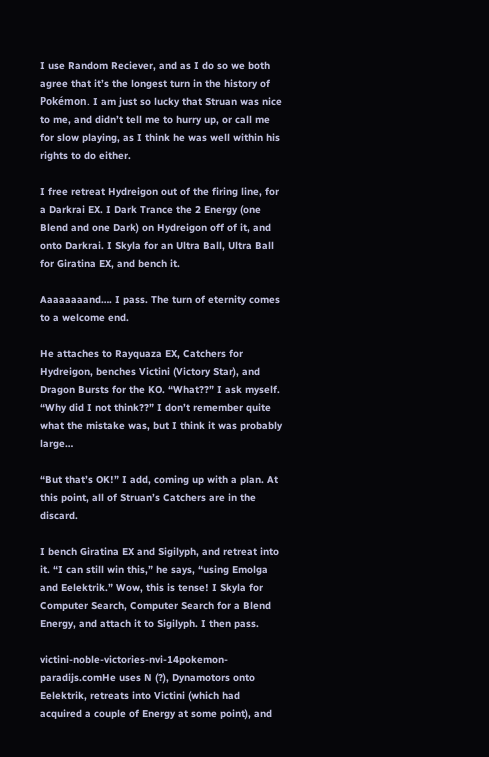I use Random Reciever, and as I do so we both agree that it’s the longest turn in the history of Pokémon. I am just so lucky that Struan was nice to me, and didn’t tell me to hurry up, or call me for slow playing, as I think he was well within his rights to do either.

I free retreat Hydreigon out of the firing line, for a Darkrai EX. I Dark Trance the 2 Energy (one Blend and one Dark) on Hydreigon off of it, and onto Darkrai. I Skyla for an Ultra Ball, Ultra Ball for Giratina EX, and bench it.

Aaaaaaaand…. I pass. The turn of eternity comes to a welcome end.

He attaches to Rayquaza EX, Catchers for Hydreigon, benches Victini (Victory Star), and Dragon Bursts for the KO. “What??” I ask myself. “Why did I not think??” I don’t remember quite what the mistake was, but I think it was probably large…

“But that’s OK!” I add, coming up with a plan. At this point, all of Struan’s Catchers are in the discard.

I bench Giratina EX and Sigilyph, and retreat into it. “I can still win this,” he says, “using Emolga and Eelektrik.” Wow, this is tense! I Skyla for Computer Search, Computer Search for a Blend Energy, and attach it to Sigilyph. I then pass.

victini-noble-victories-nvi-14pokemon-paradijs.comHe uses N (?), Dynamotors onto Eelektrik, retreats into Victini (which had acquired a couple of Energy at some point), and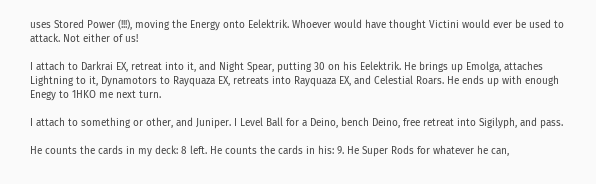uses Stored Power (!!!), moving the Energy onto Eelektrik. Whoever would have thought Victini would ever be used to attack. Not either of us!

I attach to Darkrai EX, retreat into it, and Night Spear, putting 30 on his Eelektrik. He brings up Emolga, attaches Lightning to it, Dynamotors to Rayquaza EX, retreats into Rayquaza EX, and Celestial Roars. He ends up with enough Enegy to 1HKO me next turn.

I attach to something or other, and Juniper. I Level Ball for a Deino, bench Deino, free retreat into Sigilyph, and pass.

He counts the cards in my deck: 8 left. He counts the cards in his: 9. He Super Rods for whatever he can,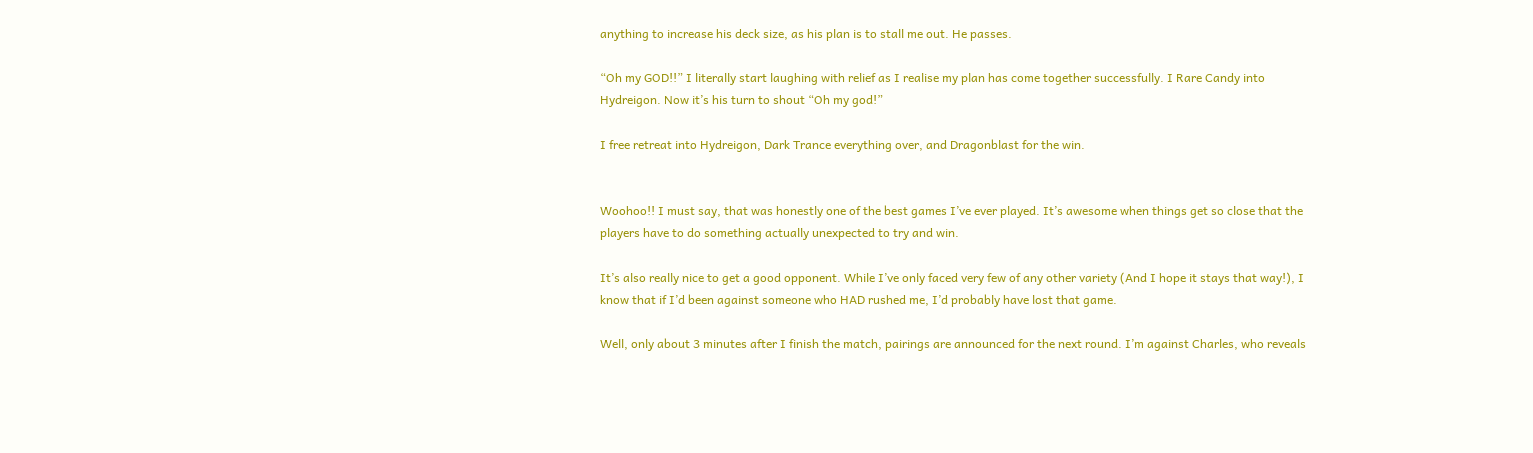anything to increase his deck size, as his plan is to stall me out. He passes.

“Oh my GOD!!” I literally start laughing with relief as I realise my plan has come together successfully. I Rare Candy into Hydreigon. Now it’s his turn to shout “Oh my god!”

I free retreat into Hydreigon, Dark Trance everything over, and Dragonblast for the win.


Woohoo!! I must say, that was honestly one of the best games I’ve ever played. It’s awesome when things get so close that the players have to do something actually unexpected to try and win.

It’s also really nice to get a good opponent. While I’ve only faced very few of any other variety (And I hope it stays that way!), I know that if I’d been against someone who HAD rushed me, I’d probably have lost that game.

Well, only about 3 minutes after I finish the match, pairings are announced for the next round. I’m against Charles, who reveals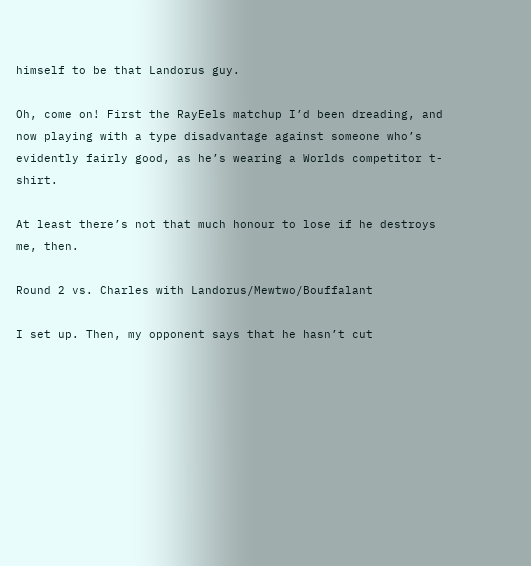himself to be that Landorus guy.

Oh, come on! First the RayEels matchup I’d been dreading, and now playing with a type disadvantage against someone who’s evidently fairly good, as he’s wearing a Worlds competitor t-shirt.

At least there’s not that much honour to lose if he destroys me, then.

Round 2 vs. Charles with Landorus/Mewtwo/Bouffalant

I set up. Then, my opponent says that he hasn’t cut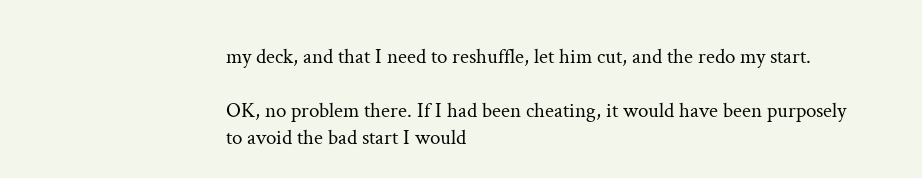my deck, and that I need to reshuffle, let him cut, and the redo my start.

OK, no problem there. If I had been cheating, it would have been purposely to avoid the bad start I would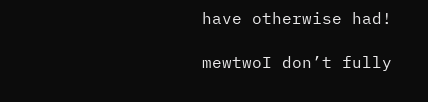have otherwise had!

mewtwoI don’t fully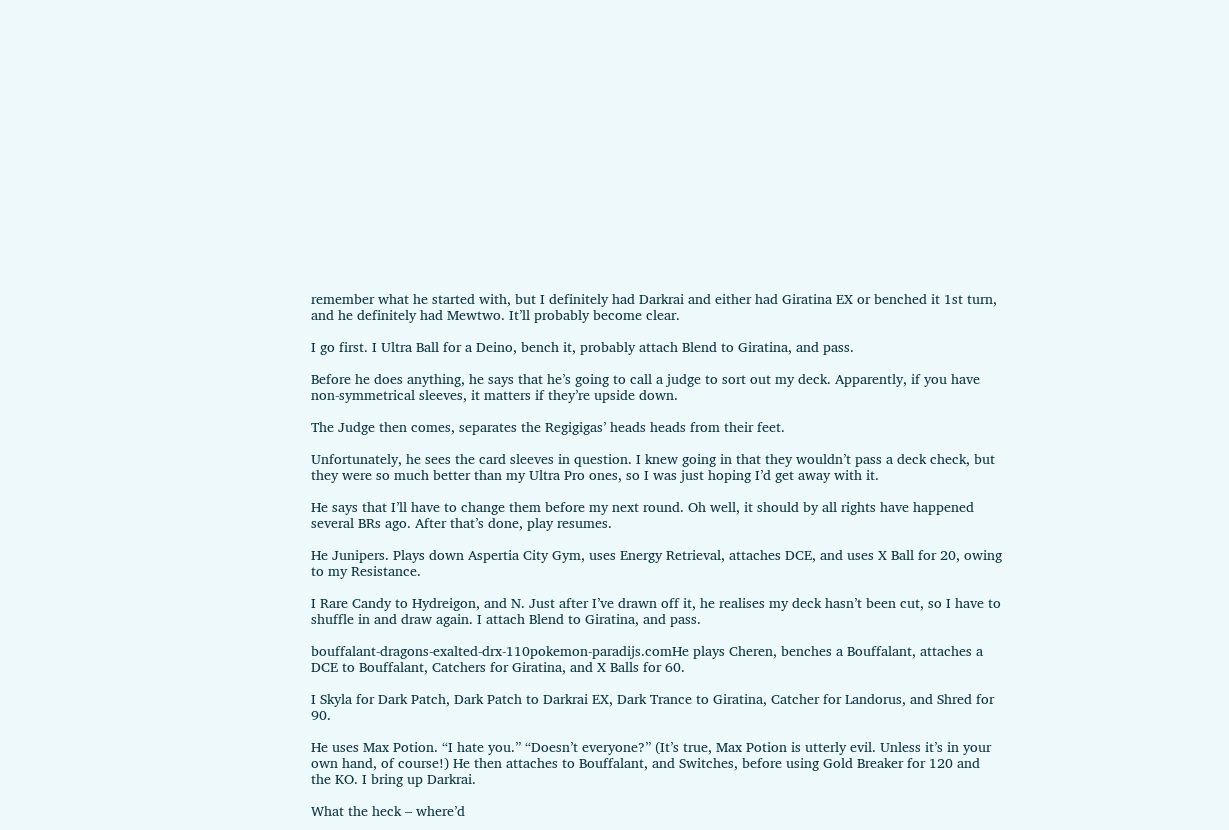remember what he started with, but I definitely had Darkrai and either had Giratina EX or benched it 1st turn, and he definitely had Mewtwo. It’ll probably become clear.

I go first. I Ultra Ball for a Deino, bench it, probably attach Blend to Giratina, and pass.

Before he does anything, he says that he’s going to call a judge to sort out my deck. Apparently, if you have non-symmetrical sleeves, it matters if they’re upside down.

The Judge then comes, separates the Regigigas’ heads heads from their feet.

Unfortunately, he sees the card sleeves in question. I knew going in that they wouldn’t pass a deck check, but they were so much better than my Ultra Pro ones, so I was just hoping I’d get away with it.

He says that I’ll have to change them before my next round. Oh well, it should by all rights have happened several BRs ago. After that’s done, play resumes.

He Junipers. Plays down Aspertia City Gym, uses Energy Retrieval, attaches DCE, and uses X Ball for 20, owing to my Resistance.

I Rare Candy to Hydreigon, and N. Just after I’ve drawn off it, he realises my deck hasn’t been cut, so I have to shuffle in and draw again. I attach Blend to Giratina, and pass.

bouffalant-dragons-exalted-drx-110pokemon-paradijs.comHe plays Cheren, benches a Bouffalant, attaches a DCE to Bouffalant, Catchers for Giratina, and X Balls for 60.

I Skyla for Dark Patch, Dark Patch to Darkrai EX, Dark Trance to Giratina, Catcher for Landorus, and Shred for 90.

He uses Max Potion. “I hate you.” “Doesn’t everyone?” (It’s true, Max Potion is utterly evil. Unless it’s in your own hand, of course!) He then attaches to Bouffalant, and Switches, before using Gold Breaker for 120 and the KO. I bring up Darkrai.

What the heck – where’d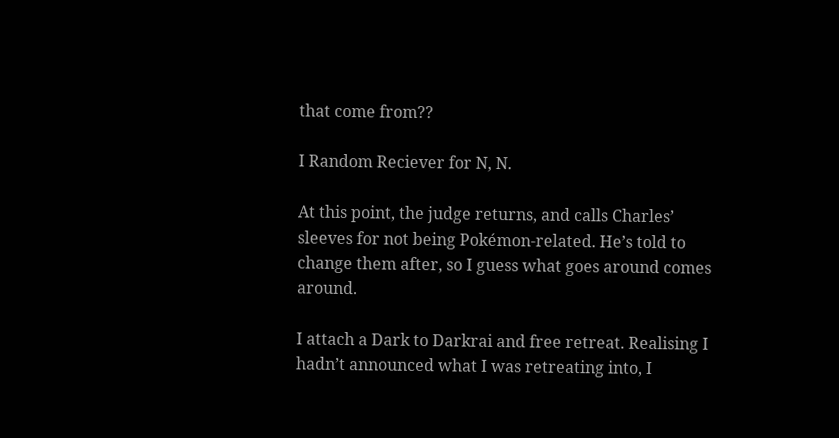that come from??

I Random Reciever for N, N.

At this point, the judge returns, and calls Charles’ sleeves for not being Pokémon-related. He’s told to change them after, so I guess what goes around comes around.

I attach a Dark to Darkrai and free retreat. Realising I hadn’t announced what I was retreating into, I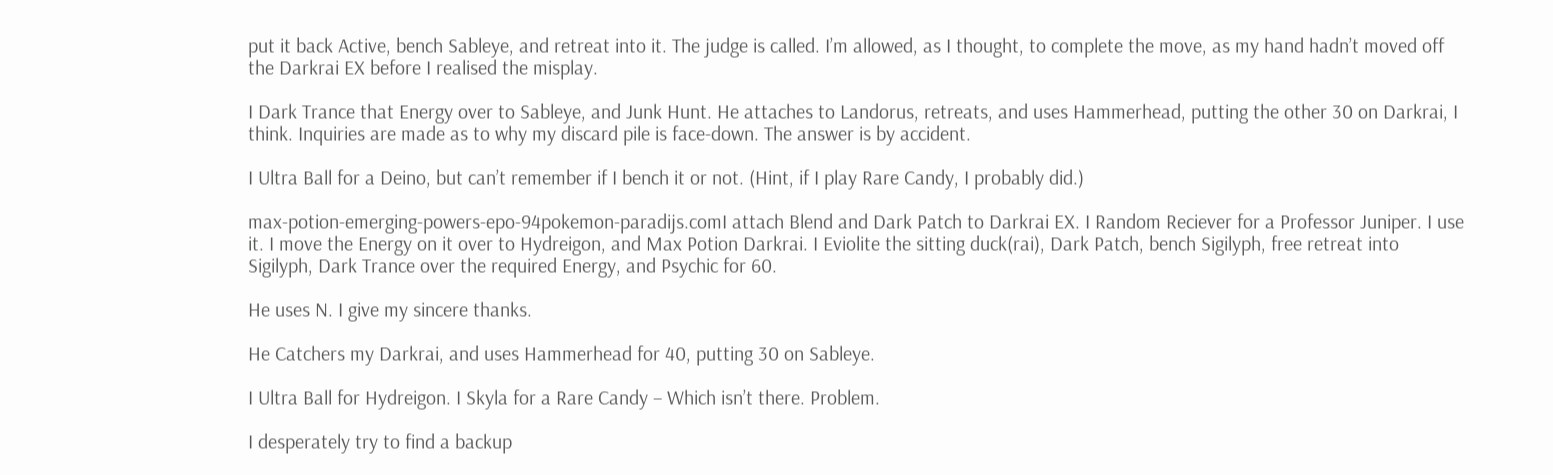put it back Active, bench Sableye, and retreat into it. The judge is called. I’m allowed, as I thought, to complete the move, as my hand hadn’t moved off the Darkrai EX before I realised the misplay.

I Dark Trance that Energy over to Sableye, and Junk Hunt. He attaches to Landorus, retreats, and uses Hammerhead, putting the other 30 on Darkrai, I think. Inquiries are made as to why my discard pile is face-down. The answer is by accident.

I Ultra Ball for a Deino, but can’t remember if I bench it or not. (Hint, if I play Rare Candy, I probably did.)

max-potion-emerging-powers-epo-94pokemon-paradijs.comI attach Blend and Dark Patch to Darkrai EX. I Random Reciever for a Professor Juniper. I use it. I move the Energy on it over to Hydreigon, and Max Potion Darkrai. I Eviolite the sitting duck(rai), Dark Patch, bench Sigilyph, free retreat into Sigilyph, Dark Trance over the required Energy, and Psychic for 60.

He uses N. I give my sincere thanks.

He Catchers my Darkrai, and uses Hammerhead for 40, putting 30 on Sableye.

I Ultra Ball for Hydreigon. I Skyla for a Rare Candy – Which isn’t there. Problem.

I desperately try to find a backup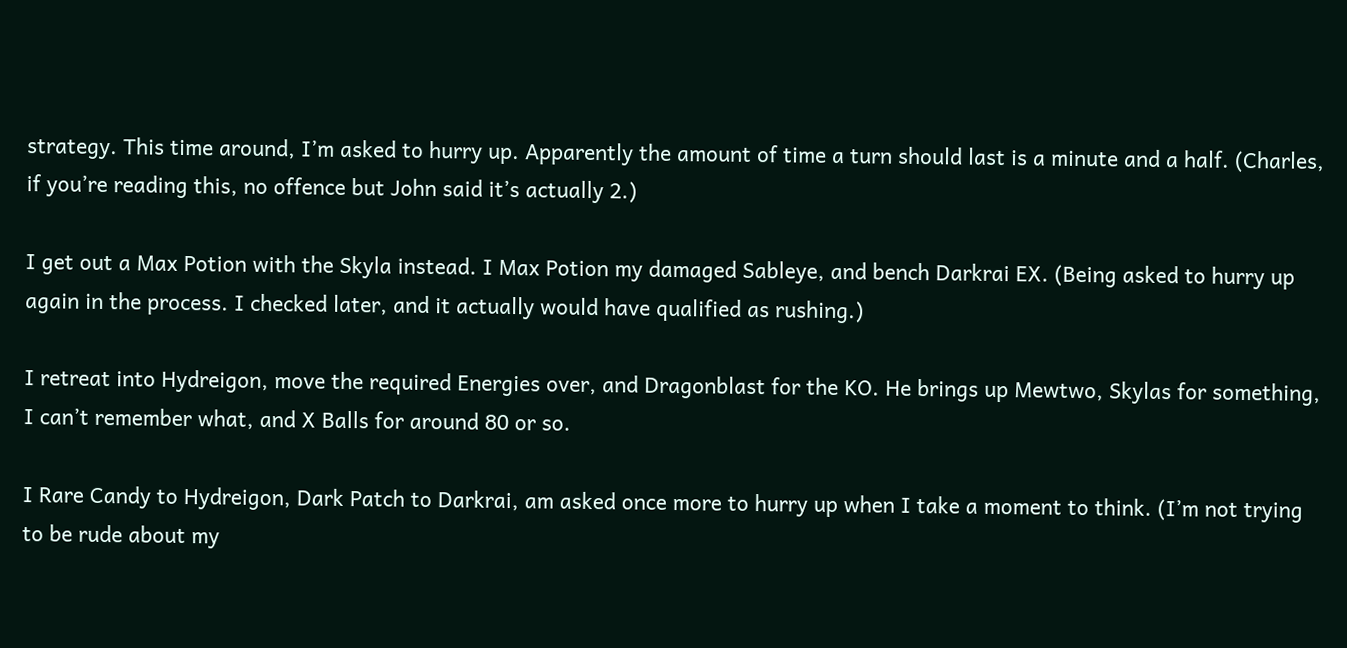strategy. This time around, I’m asked to hurry up. Apparently the amount of time a turn should last is a minute and a half. (Charles, if you’re reading this, no offence but John said it’s actually 2.)

I get out a Max Potion with the Skyla instead. I Max Potion my damaged Sableye, and bench Darkrai EX. (Being asked to hurry up again in the process. I checked later, and it actually would have qualified as rushing.)

I retreat into Hydreigon, move the required Energies over, and Dragonblast for the KO. He brings up Mewtwo, Skylas for something, I can’t remember what, and X Balls for around 80 or so.

I Rare Candy to Hydreigon, Dark Patch to Darkrai, am asked once more to hurry up when I take a moment to think. (I’m not trying to be rude about my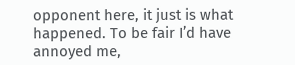opponent here, it just is what happened. To be fair I’d have annoyed me,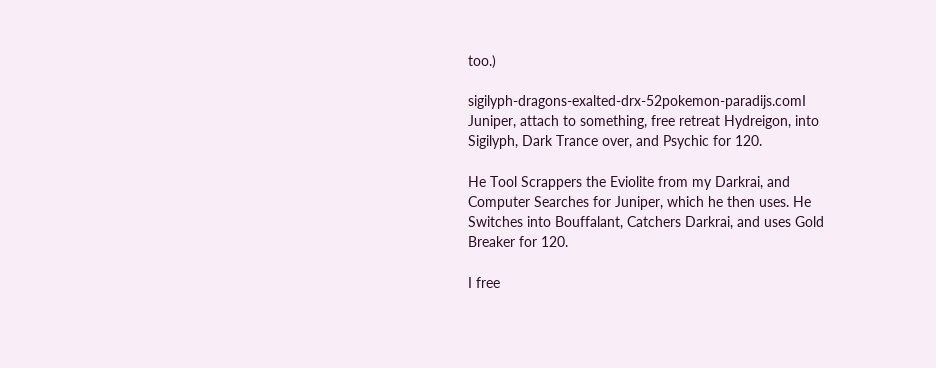too.)

sigilyph-dragons-exalted-drx-52pokemon-paradijs.comI Juniper, attach to something, free retreat Hydreigon, into Sigilyph, Dark Trance over, and Psychic for 120.

He Tool Scrappers the Eviolite from my Darkrai, and Computer Searches for Juniper, which he then uses. He Switches into Bouffalant, Catchers Darkrai, and uses Gold Breaker for 120.

I free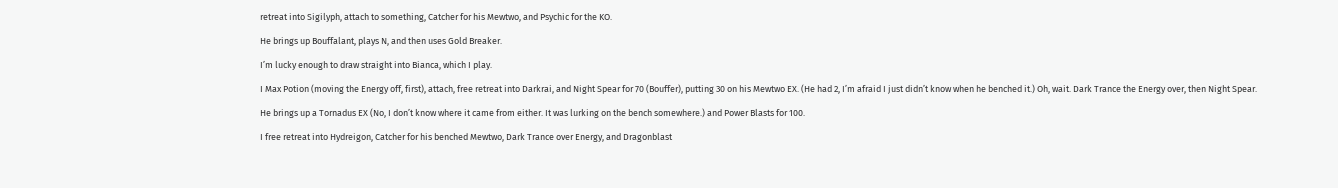retreat into Sigilyph, attach to something, Catcher for his Mewtwo, and Psychic for the KO.

He brings up Bouffalant, plays N, and then uses Gold Breaker.

I’m lucky enough to draw straight into Bianca, which I play.

I Max Potion (moving the Energy off, first), attach, free retreat into Darkrai, and Night Spear for 70 (Bouffer), putting 30 on his Mewtwo EX. (He had 2, I’m afraid I just didn’t know when he benched it.) Oh, wait. Dark Trance the Energy over, then Night Spear.

He brings up a Tornadus EX (No, I don’t know where it came from either. It was lurking on the bench somewhere.) and Power Blasts for 100.

I free retreat into Hydreigon, Catcher for his benched Mewtwo, Dark Trance over Energy, and Dragonblast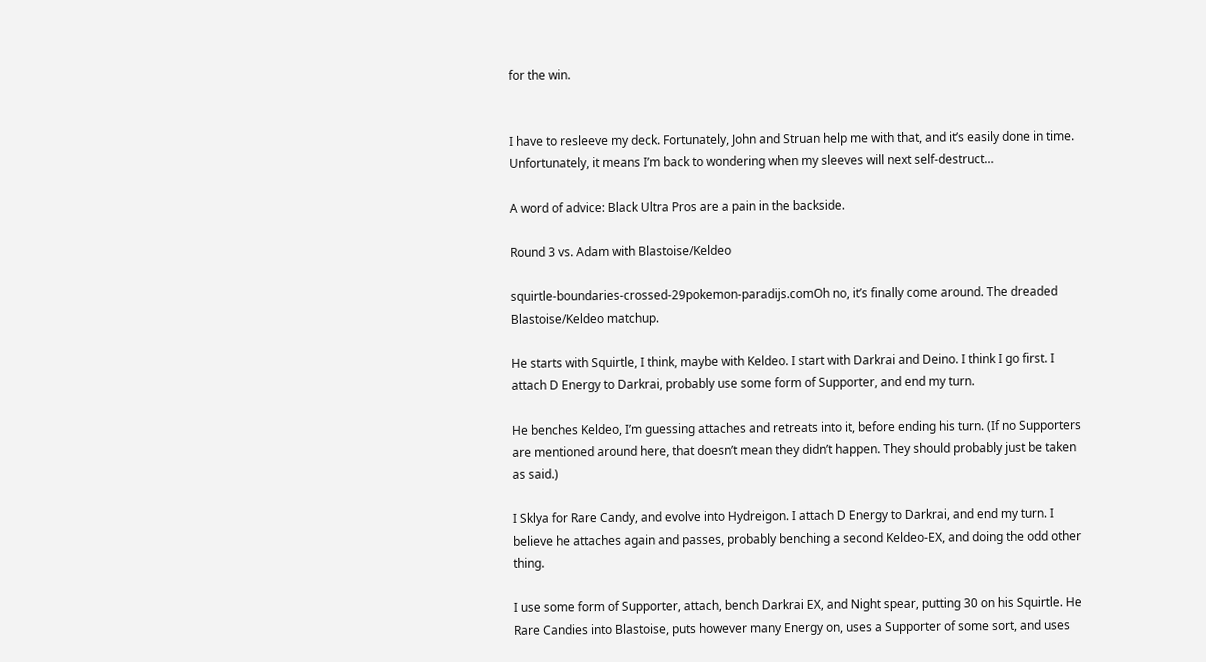for the win.


I have to resleeve my deck. Fortunately, John and Struan help me with that, and it’s easily done in time. Unfortunately, it means I’m back to wondering when my sleeves will next self-destruct…

A word of advice: Black Ultra Pros are a pain in the backside.

Round 3 vs. Adam with Blastoise/Keldeo

squirtle-boundaries-crossed-29pokemon-paradijs.comOh no, it’s finally come around. The dreaded Blastoise/Keldeo matchup.

He starts with Squirtle, I think, maybe with Keldeo. I start with Darkrai and Deino. I think I go first. I attach D Energy to Darkrai, probably use some form of Supporter, and end my turn.

He benches Keldeo, I’m guessing attaches and retreats into it, before ending his turn. (If no Supporters are mentioned around here, that doesn’t mean they didn’t happen. They should probably just be taken as said.)

I Sklya for Rare Candy, and evolve into Hydreigon. I attach D Energy to Darkrai, and end my turn. I believe he attaches again and passes, probably benching a second Keldeo-EX, and doing the odd other thing.

I use some form of Supporter, attach, bench Darkrai EX, and Night spear, putting 30 on his Squirtle. He Rare Candies into Blastoise, puts however many Energy on, uses a Supporter of some sort, and uses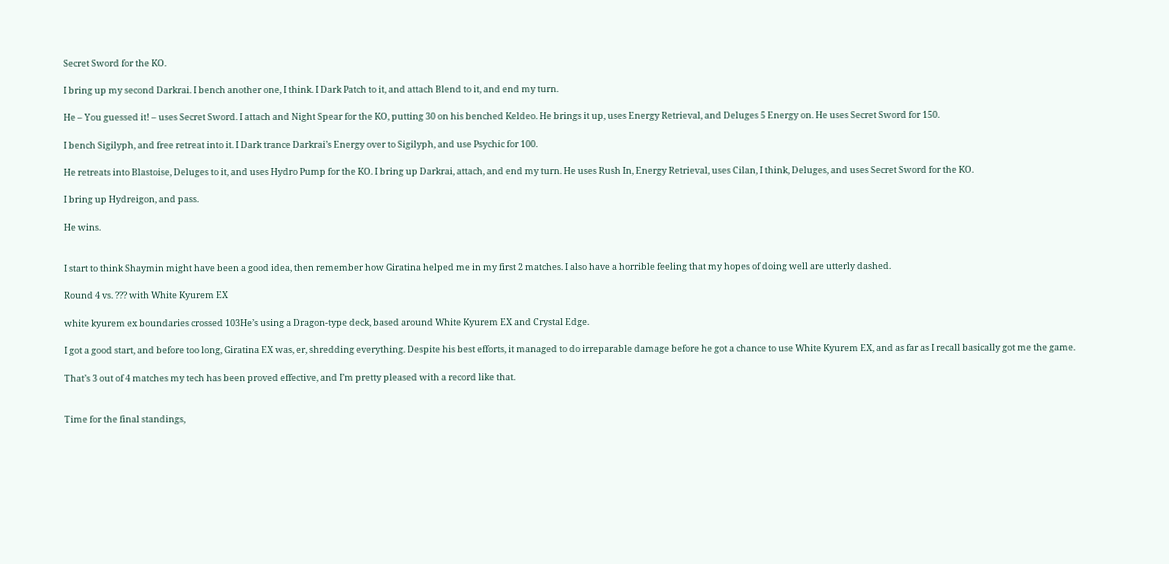Secret Sword for the KO.

I bring up my second Darkrai. I bench another one, I think. I Dark Patch to it, and attach Blend to it, and end my turn.

He – You guessed it! – uses Secret Sword. I attach and Night Spear for the KO, putting 30 on his benched Keldeo. He brings it up, uses Energy Retrieval, and Deluges 5 Energy on. He uses Secret Sword for 150.

I bench Sigilyph, and free retreat into it. I Dark trance Darkrai’s Energy over to Sigilyph, and use Psychic for 100.

He retreats into Blastoise, Deluges to it, and uses Hydro Pump for the KO. I bring up Darkrai, attach, and end my turn. He uses Rush In, Energy Retrieval, uses Cilan, I think, Deluges, and uses Secret Sword for the KO.

I bring up Hydreigon, and pass.

He wins.


I start to think Shaymin might have been a good idea, then remember how Giratina helped me in my first 2 matches. I also have a horrible feeling that my hopes of doing well are utterly dashed.

Round 4 vs. ??? with White Kyurem EX

white kyurem ex boundaries crossed 103He’s using a Dragon-type deck, based around White Kyurem EX and Crystal Edge.

I got a good start, and before too long, Giratina EX was, er, shredding everything. Despite his best efforts, it managed to do irreparable damage before he got a chance to use White Kyurem EX, and as far as I recall basically got me the game.

That’s 3 out of 4 matches my tech has been proved effective, and I’m pretty pleased with a record like that.


Time for the final standings,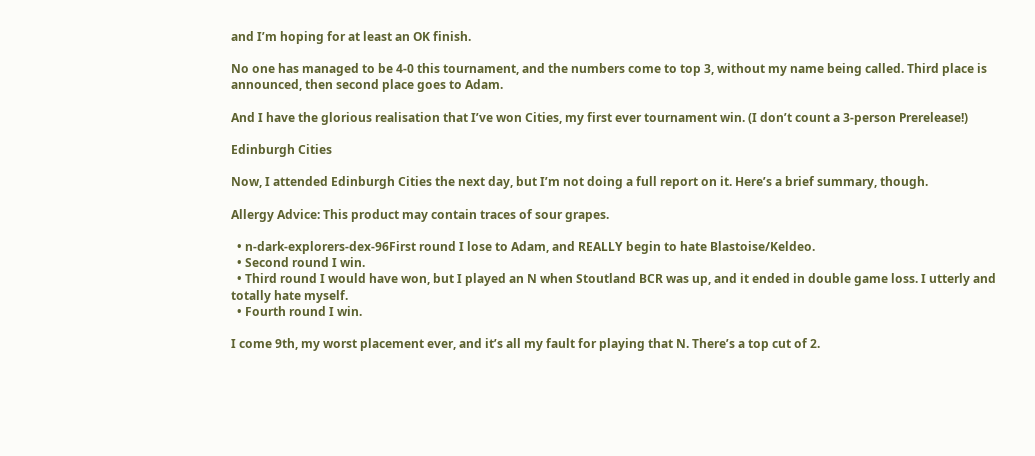and I’m hoping for at least an OK finish.

No one has managed to be 4-0 this tournament, and the numbers come to top 3, without my name being called. Third place is announced, then second place goes to Adam.

And I have the glorious realisation that I’ve won Cities, my first ever tournament win. (I don’t count a 3-person Prerelease!)

Edinburgh Cities

Now, I attended Edinburgh Cities the next day, but I’m not doing a full report on it. Here’s a brief summary, though.

Allergy Advice: This product may contain traces of sour grapes.

  • n-dark-explorers-dex-96First round I lose to Adam, and REALLY begin to hate Blastoise/Keldeo.
  • Second round I win.
  • Third round I would have won, but I played an N when Stoutland BCR was up, and it ended in double game loss. I utterly and totally hate myself.
  • Fourth round I win.

I come 9th, my worst placement ever, and it’s all my fault for playing that N. There’s a top cut of 2.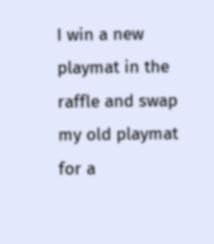I win a new playmat in the raffle and swap my old playmat for a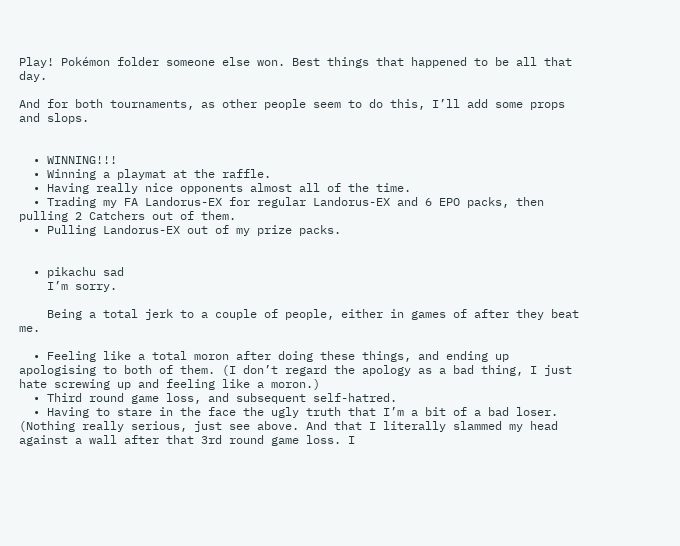Play! Pokémon folder someone else won. Best things that happened to be all that day.

And for both tournaments, as other people seem to do this, I’ll add some props and slops.


  • WINNING!!!
  • Winning a playmat at the raffle.
  • Having really nice opponents almost all of the time.
  • Trading my FA Landorus-EX for regular Landorus-EX and 6 EPO packs, then pulling 2 Catchers out of them.
  • Pulling Landorus-EX out of my prize packs.


  • pikachu sad
    I’m sorry.

    Being a total jerk to a couple of people, either in games of after they beat me.

  • Feeling like a total moron after doing these things, and ending up apologising to both of them. (I don’t regard the apology as a bad thing, I just hate screwing up and feeling like a moron.)
  • Third round game loss, and subsequent self-hatred.
  • Having to stare in the face the ugly truth that I’m a bit of a bad loser. (Nothing really serious, just see above. And that I literally slammed my head against a wall after that 3rd round game loss. I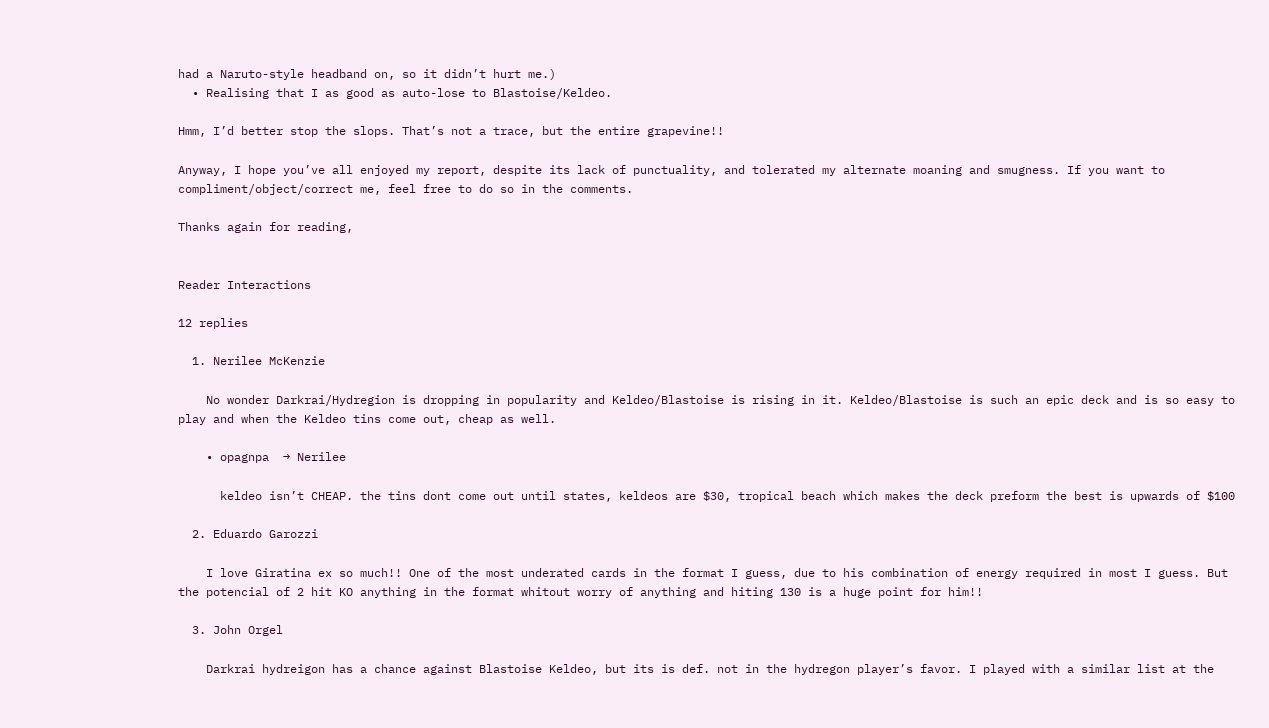had a Naruto-style headband on, so it didn’t hurt me.)
  • Realising that I as good as auto-lose to Blastoise/Keldeo.

Hmm, I’d better stop the slops. That’s not a trace, but the entire grapevine!!

Anyway, I hope you’ve all enjoyed my report, despite its lack of punctuality, and tolerated my alternate moaning and smugness. If you want to compliment/object/correct me, feel free to do so in the comments.

Thanks again for reading,


Reader Interactions

12 replies

  1. Nerilee McKenzie

    No wonder Darkrai/Hydregion is dropping in popularity and Keldeo/Blastoise is rising in it. Keldeo/Blastoise is such an epic deck and is so easy to play and when the Keldeo tins come out, cheap as well.

    • opagnpa  → Nerilee

      keldeo isn’t CHEAP. the tins dont come out until states, keldeos are $30, tropical beach which makes the deck preform the best is upwards of $100

  2. Eduardo Garozzi

    I love Giratina ex so much!! One of the most underated cards in the format I guess, due to his combination of energy required in most I guess. But the potencial of 2 hit KO anything in the format whitout worry of anything and hiting 130 is a huge point for him!!

  3. John Orgel

    Darkrai hydreigon has a chance against Blastoise Keldeo, but its is def. not in the hydregon player’s favor. I played with a similar list at the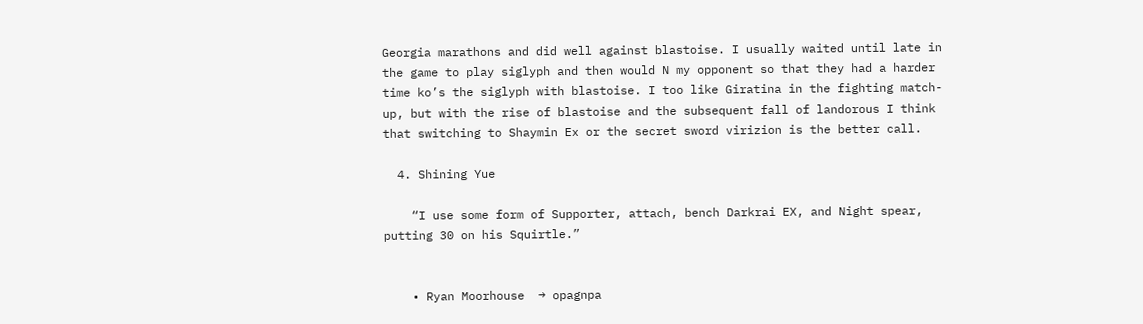Georgia marathons and did well against blastoise. I usually waited until late in the game to play siglyph and then would N my opponent so that they had a harder time ko’s the siglyph with blastoise. I too like Giratina in the fighting match-up, but with the rise of blastoise and the subsequent fall of landorous I think that switching to Shaymin Ex or the secret sword virizion is the better call.

  4. Shining Yue

    “I use some form of Supporter, attach, bench Darkrai EX, and Night spear, putting 30 on his Squirtle.”


    • Ryan Moorhouse  → opagnpa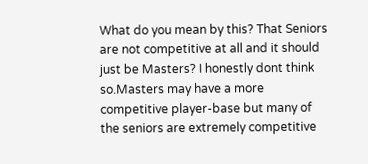What do you mean by this? That Seniors are not competitive at all and it should just be Masters? I honestly dont think so.Masters may have a more competitive player-base but many of the seniors are extremely competitive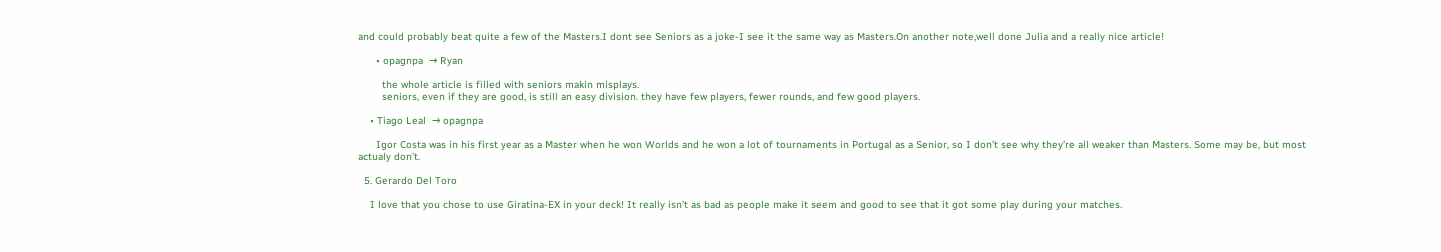and could probably beat quite a few of the Masters.I dont see Seniors as a joke-I see it the same way as Masters.On another note,well done Julia and a really nice article!

      • opagnpa  → Ryan

        the whole article is filled with seniors makin misplays.
        seniors, even if they are good, is still an easy division. they have few players, fewer rounds, and few good players.

    • Tiago Leal  → opagnpa

      Igor Costa was in his first year as a Master when he won Worlds and he won a lot of tournaments in Portugal as a Senior, so I don’t see why they’re all weaker than Masters. Some may be, but most actualy don’t.

  5. Gerardo Del Toro

    I love that you chose to use Giratina-EX in your deck! It really isn’t as bad as people make it seem and good to see that it got some play during your matches.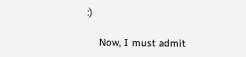:)

    Now, I must admit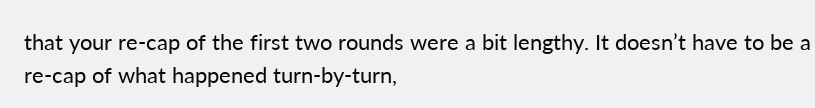that your re-cap of the first two rounds were a bit lengthy. It doesn’t have to be a re-cap of what happened turn-by-turn,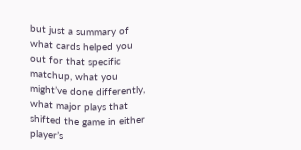but just a summary of what cards helped you out for that specific matchup, what you might’ve done differently, what major plays that shifted the game in either player’s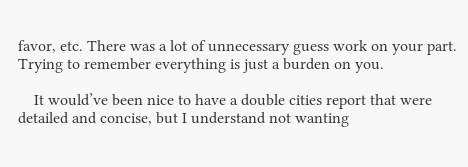favor, etc. There was a lot of unnecessary guess work on your part. Trying to remember everything is just a burden on you.

    It would’ve been nice to have a double cities report that were detailed and concise, but I understand not wanting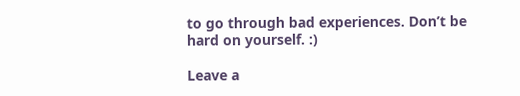to go through bad experiences. Don’t be hard on yourself. :)

Leave a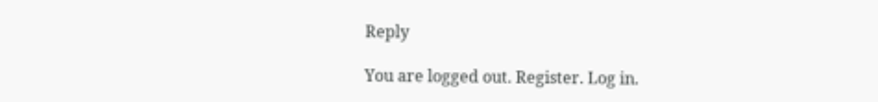Reply

You are logged out. Register. Log in.